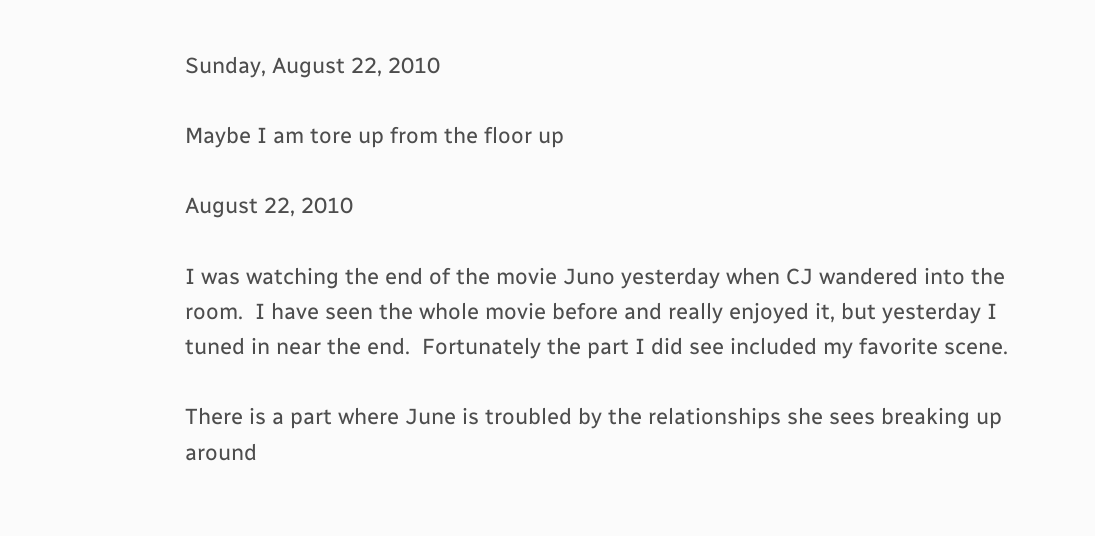Sunday, August 22, 2010

Maybe I am tore up from the floor up

August 22, 2010

I was watching the end of the movie Juno yesterday when CJ wandered into the room.  I have seen the whole movie before and really enjoyed it, but yesterday I tuned in near the end.  Fortunately the part I did see included my favorite scene.

There is a part where June is troubled by the relationships she sees breaking up around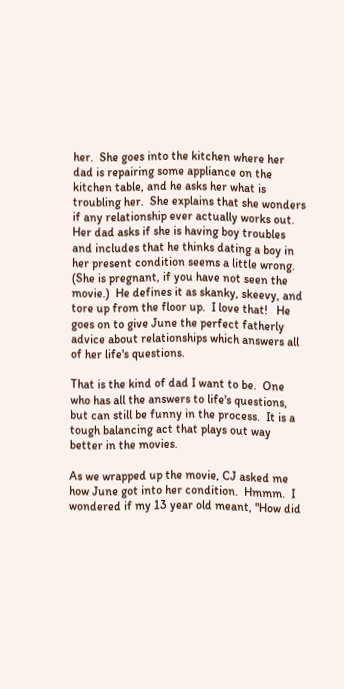her.  She goes into the kitchen where her dad is repairing some appliance on the kitchen table, and he asks her what is troubling her.  She explains that she wonders if any relationship ever actually works out.  Her dad asks if she is having boy troubles and includes that he thinks dating a boy in her present condition seems a little wrong.  (She is pregnant, if you have not seen the movie.)  He defines it as skanky, skeevy, and tore up from the floor up.  I love that!   He goes on to give June the perfect fatherly advice about relationships which answers all of her life's questions.

That is the kind of dad I want to be.  One who has all the answers to life's questions, but can still be funny in the process.  It is a tough balancing act that plays out way better in the movies.

As we wrapped up the movie, CJ asked me how June got into her condition.  Hmmm.  I wondered if my 13 year old meant, "How did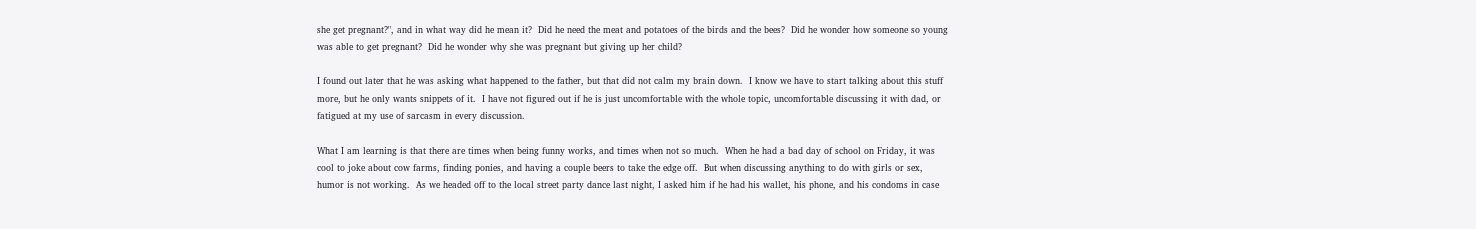she get pregnant?", and in what way did he mean it?  Did he need the meat and potatoes of the birds and the bees?  Did he wonder how someone so young was able to get pregnant?  Did he wonder why she was pregnant but giving up her child?

I found out later that he was asking what happened to the father, but that did not calm my brain down.  I know we have to start talking about this stuff more, but he only wants snippets of it.  I have not figured out if he is just uncomfortable with the whole topic, uncomfortable discussing it with dad, or fatigued at my use of sarcasm in every discussion.

What I am learning is that there are times when being funny works, and times when not so much.  When he had a bad day of school on Friday, it was cool to joke about cow farms, finding ponies, and having a couple beers to take the edge off.  But when discussing anything to do with girls or sex, humor is not working.  As we headed off to the local street party dance last night, I asked him if he had his wallet, his phone, and his condoms in case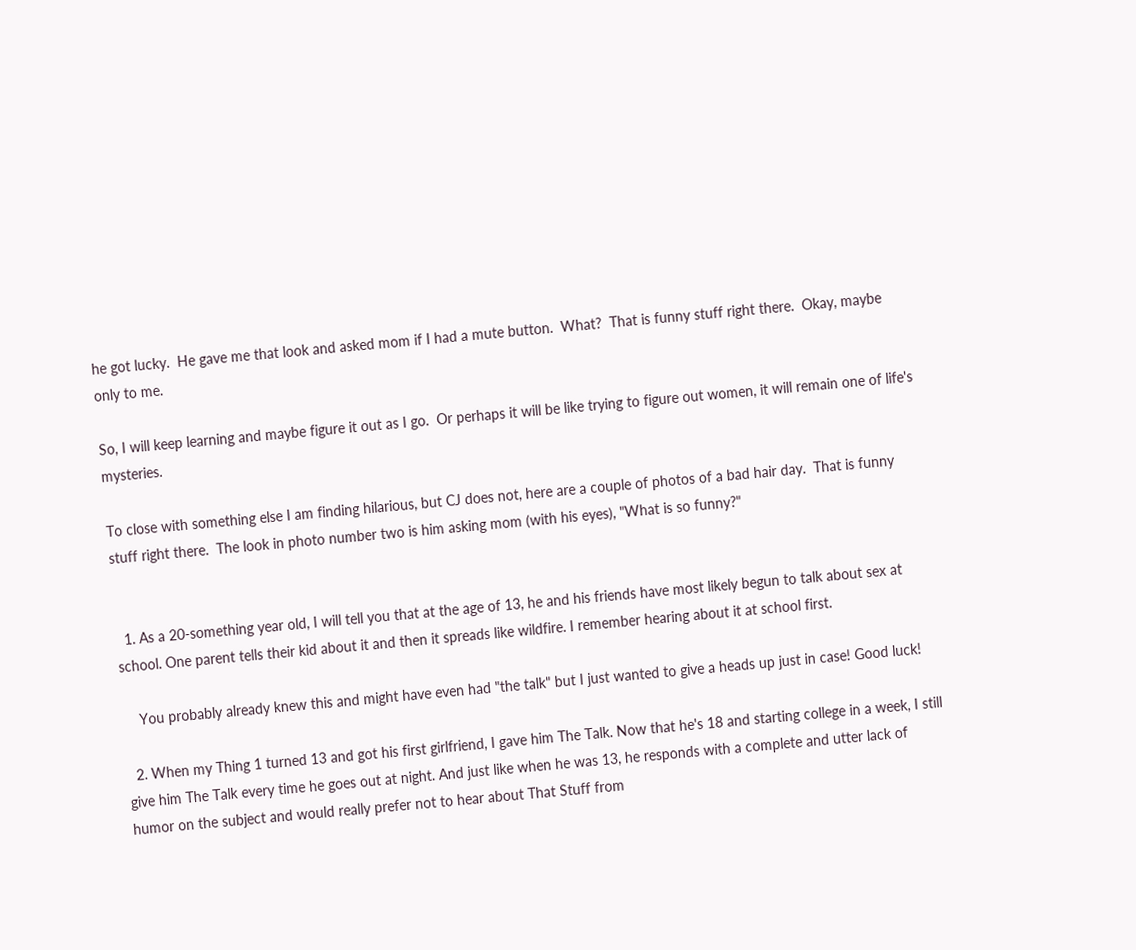he got lucky.  He gave me that look and asked mom if I had a mute button.  What?  That is funny stuff right there.  Okay, maybe only to me.

So, I will keep learning and maybe figure it out as I go.  Or perhaps it will be like trying to figure out women, it will remain one of life's mysteries.

To close with something else I am finding hilarious, but CJ does not, here are a couple of photos of a bad hair day.  That is funny stuff right there.  The look in photo number two is him asking mom (with his eyes), "What is so funny?"


  1. As a 20-something year old, I will tell you that at the age of 13, he and his friends have most likely begun to talk about sex at school. One parent tells their kid about it and then it spreads like wildfire. I remember hearing about it at school first.

    You probably already knew this and might have even had "the talk" but I just wanted to give a heads up just in case! Good luck!

  2. When my Thing 1 turned 13 and got his first girlfriend, I gave him The Talk. Now that he's 18 and starting college in a week, I still give him The Talk every time he goes out at night. And just like when he was 13, he responds with a complete and utter lack of humor on the subject and would really prefer not to hear about That Stuff from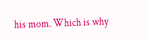his mom. Which is why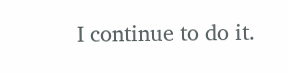I continue to do it.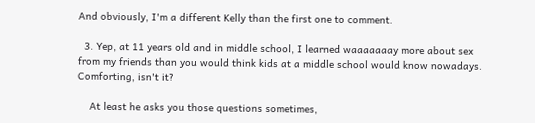And obviously, I'm a different Kelly than the first one to comment.

  3. Yep, at 11 years old and in middle school, I learned waaaaaaay more about sex from my friends than you would think kids at a middle school would know nowadays. Comforting, isn't it?

    At least he asks you those questions sometimes,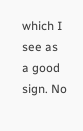which I see as a good sign. No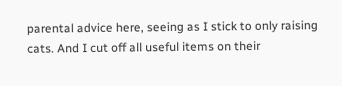parental advice here, seeing as I stick to only raising cats. And I cut off all useful items on their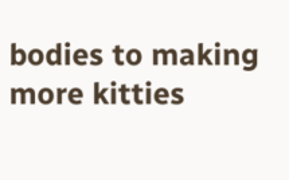bodies to making more kitties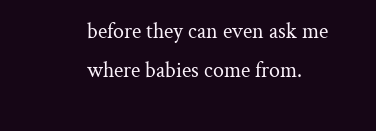before they can even ask me where babies come from.